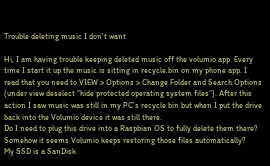Trouble deleting music I don't want

Hi, I am having trouble keeping deleted music off the volumio app. Every time I start it up the music is sitting in recycle.bin on my phone app. I read that you need to VIEW > Options > Change Folder and Search Options (under view deselect “hide protected operating system files”). After this action I saw music was still in my PC’s recycle bin but when I put the drive back into the Volumio device it was still there.
Do I need to plug this drive into a Raspbian OS to fully delete them there? Somehow it seems Volumio keeps restoring those files automatically?
My SSD is a SanDisk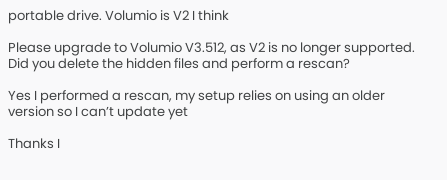portable drive. Volumio is V2 I think

Please upgrade to Volumio V3.512, as V2 is no longer supported.
Did you delete the hidden files and perform a rescan?

Yes I performed a rescan, my setup relies on using an older version so I can’t update yet

Thanks I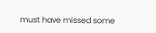must have missed some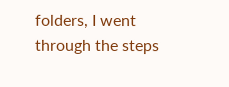folders, I went through the steps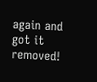again and got it removed!